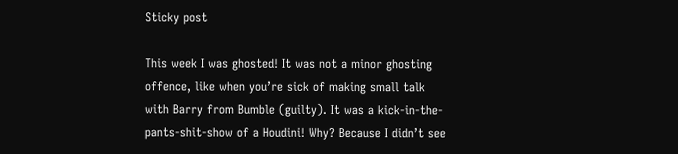Sticky post

This week I was ghosted! It was not a minor ghosting offence, like when you’re sick of making small talk with Barry from Bumble (guilty). It was a kick-in-the-pants-shit-show of a Houdini! Why? Because I didn’t see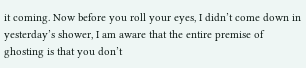it coming. Now before you roll your eyes, I didn’t come down in yesterday’s shower, I am aware that the entire premise of ghosting is that you don’t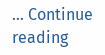… Continue reading